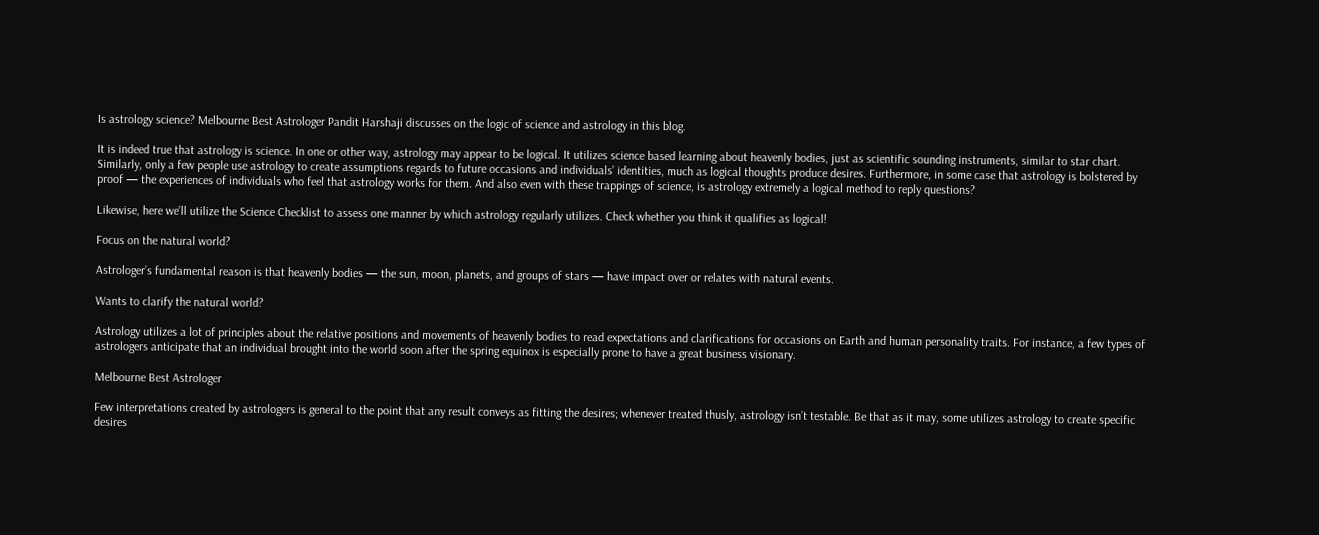Is astrology science? Melbourne Best Astrologer Pandit Harshaji discusses on the logic of science and astrology in this blog.

It is indeed true that astrology is science. In one or other way, astrology may appear to be logical. It utilizes science based learning about heavenly bodies, just as scientific sounding instruments, similar to star chart. Similarly, only a few people use astrology to create assumptions regards to future occasions and individuals’ identities, much as logical thoughts produce desires. Furthermore, in some case that astrology is bolstered by proof — the experiences of individuals who feel that astrology works for them. And also even with these trappings of science, is astrology extremely a logical method to reply questions?

Likewise, here we’ll utilize the Science Checklist to assess one manner by which astrology regularly utilizes. Check whether you think it qualifies as logical!

Focus on the natural world?

Astrologer’s fundamental reason is that heavenly bodies — the sun, moon, planets, and groups of stars — have impact over or relates with natural events.

Wants to clarify the natural world?

Astrology utilizes a lot of principles about the relative positions and movements of heavenly bodies to read expectations and clarifications for occasions on Earth and human personality traits. For instance, a few types of astrologers anticipate that an individual brought into the world soon after the spring equinox is especially prone to have a great business visionary.

Melbourne Best Astrologer

Few interpretations created by astrologers is general to the point that any result conveys as fitting the desires; whenever treated thusly, astrology isn’t testable. Be that as it may, some utilizes astrology to create specific desires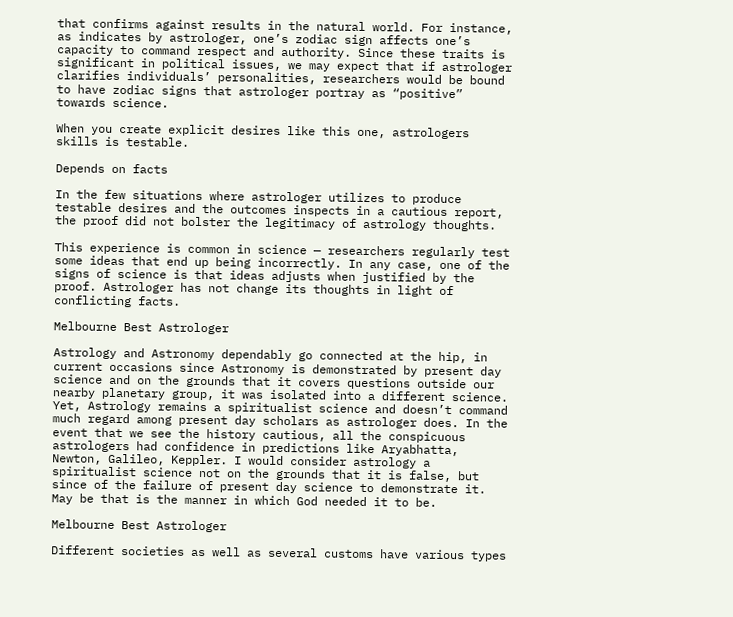that confirms against results in the natural world. For instance, as indicates by astrologer, one’s zodiac sign affects one’s capacity to command respect and authority. Since these traits is significant in political issues, we may expect that if astrologer clarifies individuals’ personalities, researchers would be bound to have zodiac signs that astrologer portray as “positive” towards science.

When you create explicit desires like this one, astrologers skills is testable.

Depends on facts

In the few situations where astrologer utilizes to produce testable desires and the outcomes inspects in a cautious report, the proof did not bolster the legitimacy of astrology thoughts.

This experience is common in science — researchers regularly test some ideas that end up being incorrectly. In any case, one of the signs of science is that ideas adjusts when justified by the proof. Astrologer has not change its thoughts in light of conflicting facts.

Melbourne Best Astrologer

Astrology and Astronomy dependably go connected at the hip, in current occasions since Astronomy is demonstrated by present day science and on the grounds that it covers questions outside our nearby planetary group, it was isolated into a different science. Yet, Astrology remains a spiritualist science and doesn’t command much regard among present day scholars as astrologer does. In the event that we see the history cautious, all the conspicuous astrologers had confidence in predictions like Aryabhatta, Newton, Galileo, Keppler. I would consider astrology a spiritualist science not on the grounds that it is false, but since of the failure of present day science to demonstrate it. May be that is the manner in which God needed it to be.

Melbourne Best Astrologer

Different societies as well as several customs have various types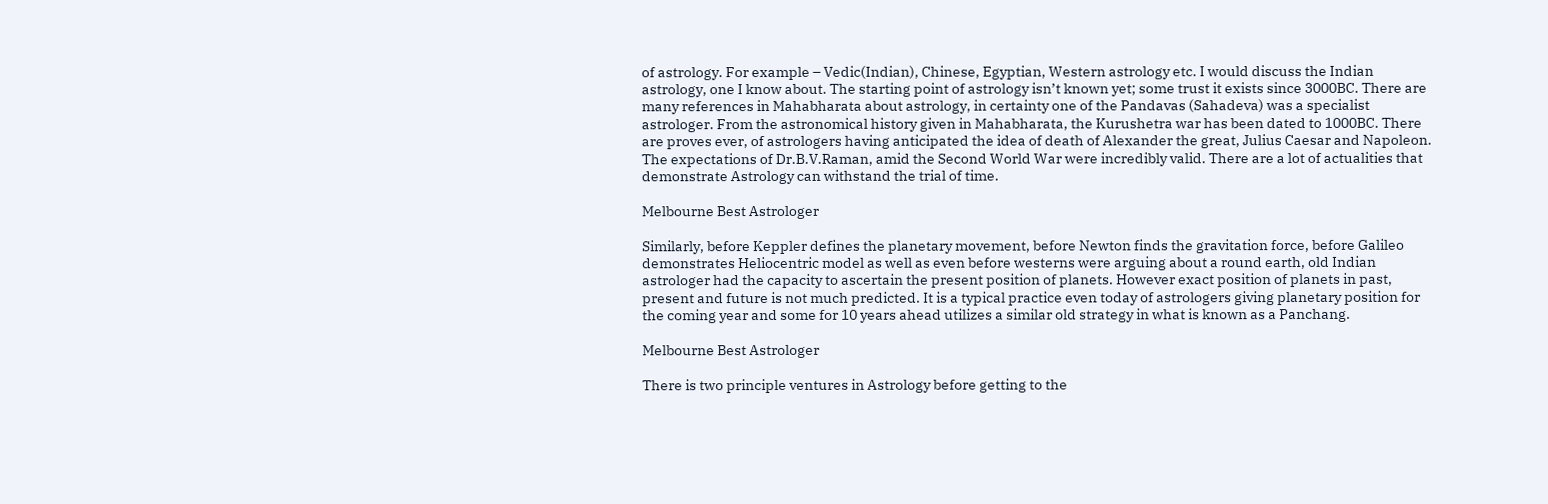of astrology. For example – Vedic(Indian), Chinese, Egyptian, Western astrology etc. I would discuss the Indian astrology, one I know about. The starting point of astrology isn’t known yet; some trust it exists since 3000BC. There are many references in Mahabharata about astrology, in certainty one of the Pandavas (Sahadeva) was a specialist astrologer. From the astronomical history given in Mahabharata, the Kurushetra war has been dated to 1000BC. There are proves ever, of astrologers having anticipated the idea of death of Alexander the great, Julius Caesar and Napoleon. The expectations of Dr.B.V.Raman, amid the Second World War were incredibly valid. There are a lot of actualities that demonstrate Astrology can withstand the trial of time.

Melbourne Best Astrologer

Similarly, before Keppler defines the planetary movement, before Newton finds the gravitation force, before Galileo demonstrates Heliocentric model as well as even before westerns were arguing about a round earth, old Indian astrologer had the capacity to ascertain the present position of planets. However exact position of planets in past, present and future is not much predicted. It is a typical practice even today of astrologers giving planetary position for the coming year and some for 10 years ahead utilizes a similar old strategy in what is known as a Panchang.

Melbourne Best Astrologer

There is two principle ventures in Astrology before getting to the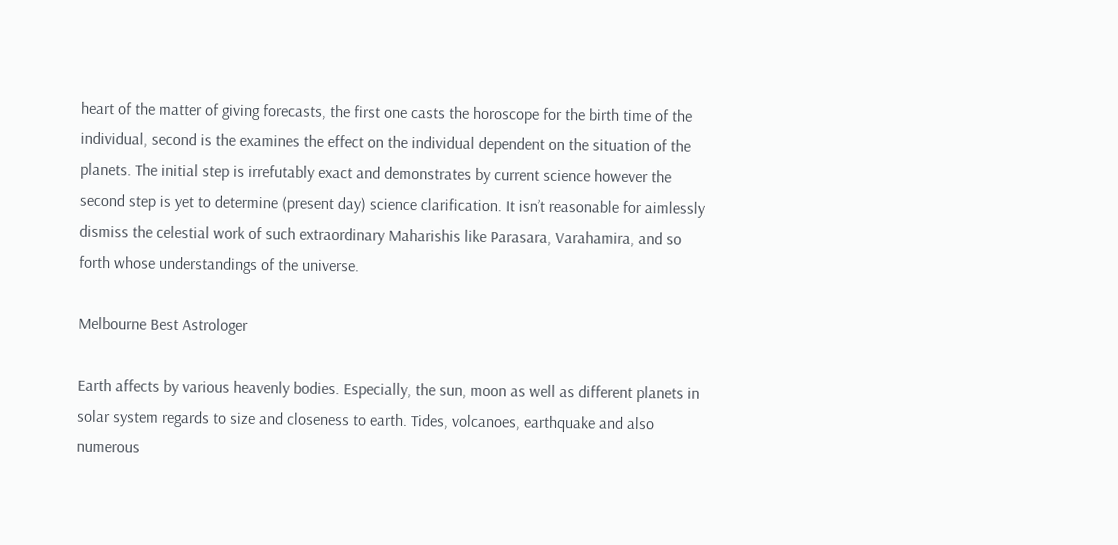heart of the matter of giving forecasts, the first one casts the horoscope for the birth time of the individual, second is the examines the effect on the individual dependent on the situation of the planets. The initial step is irrefutably exact and demonstrates by current science however the second step is yet to determine (present day) science clarification. It isn’t reasonable for aimlessly dismiss the celestial work of such extraordinary Maharishis like Parasara, Varahamira, and so forth whose understandings of the universe.

Melbourne Best Astrologer

Earth affects by various heavenly bodies. Especially, the sun, moon as well as different planets in solar system regards to size and closeness to earth. Tides, volcanoes, earthquake and also numerous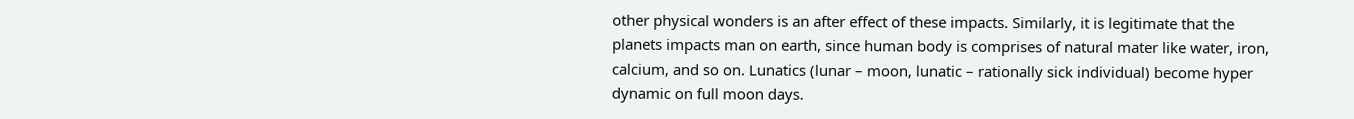other physical wonders is an after effect of these impacts. Similarly, it is legitimate that the planets impacts man on earth, since human body is comprises of natural mater like water, iron, calcium, and so on. Lunatics (lunar – moon, lunatic – rationally sick individual) become hyper dynamic on full moon days.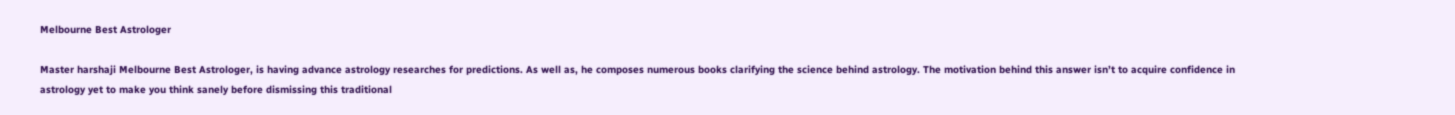Melbourne Best Astrologer

Master harshaji Melbourne Best Astrologer, is having advance astrology researches for predictions. As well as, he composes numerous books clarifying the science behind astrology. The motivation behind this answer isn’t to acquire confidence in astrology yet to make you think sanely before dismissing this traditional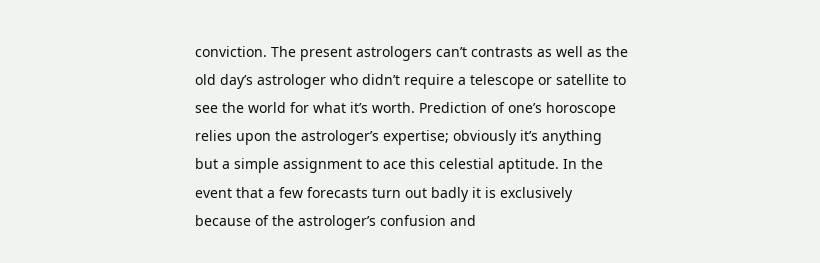conviction. The present astrologers can’t contrasts as well as the old day’s astrologer who didn’t require a telescope or satellite to see the world for what it’s worth. Prediction of one’s horoscope relies upon the astrologer’s expertise; obviously it’s anything but a simple assignment to ace this celestial aptitude. In the event that a few forecasts turn out badly it is exclusively because of the astrologer’s confusion and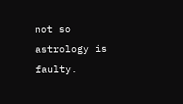not so astrology is faulty.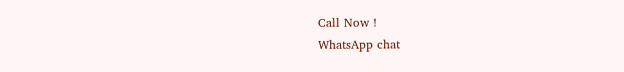Call Now !
WhatsApp chat